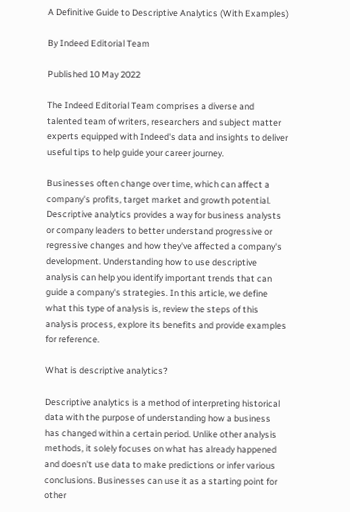A Definitive Guide to Descriptive Analytics (With Examples)

By Indeed Editorial Team

Published 10 May 2022

The Indeed Editorial Team comprises a diverse and talented team of writers, researchers and subject matter experts equipped with Indeed's data and insights to deliver useful tips to help guide your career journey.

Businesses often change over time, which can affect a company's profits, target market and growth potential. Descriptive analytics provides a way for business analysts or company leaders to better understand progressive or regressive changes and how they've affected a company's development. Understanding how to use descriptive analysis can help you identify important trends that can guide a company's strategies. In this article, we define what this type of analysis is, review the steps of this analysis process, explore its benefits and provide examples for reference.

What is descriptive analytics?

Descriptive analytics is a method of interpreting historical data with the purpose of understanding how a business has changed within a certain period. Unlike other analysis methods, it solely focuses on what has already happened and doesn't use data to make predictions or infer various conclusions. Businesses can use it as a starting point for other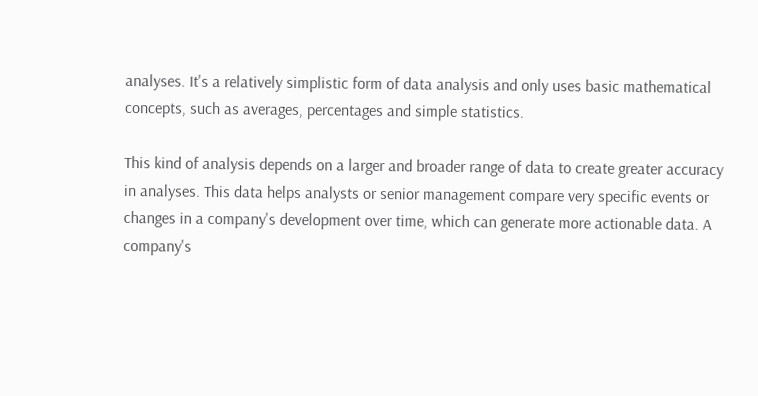analyses. It's a relatively simplistic form of data analysis and only uses basic mathematical concepts, such as averages, percentages and simple statistics.

This kind of analysis depends on a larger and broader range of data to create greater accuracy in analyses. This data helps analysts or senior management compare very specific events or changes in a company's development over time, which can generate more actionable data. A company's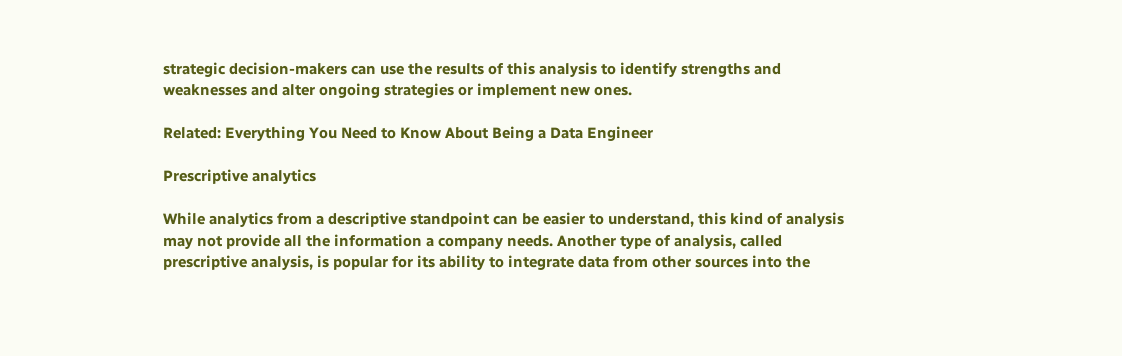strategic decision-makers can use the results of this analysis to identify strengths and weaknesses and alter ongoing strategies or implement new ones.

Related: Everything You Need to Know About Being a Data Engineer

Prescriptive analytics

While analytics from a descriptive standpoint can be easier to understand, this kind of analysis may not provide all the information a company needs. Another type of analysis, called prescriptive analysis, is popular for its ability to integrate data from other sources into the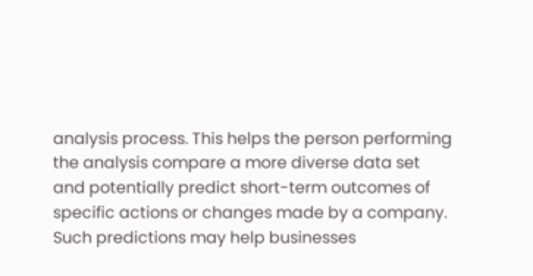analysis process. This helps the person performing the analysis compare a more diverse data set and potentially predict short-term outcomes of specific actions or changes made by a company. Such predictions may help businesses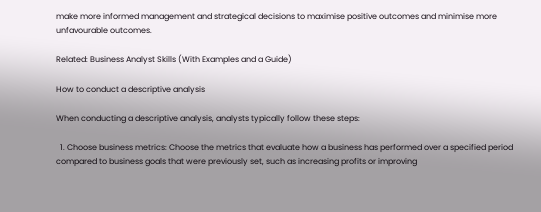make more informed management and strategical decisions to maximise positive outcomes and minimise more unfavourable outcomes.

Related: Business Analyst Skills (With Examples and a Guide)

How to conduct a descriptive analysis

When conducting a descriptive analysis, analysts typically follow these steps:

  1. Choose business metrics: Choose the metrics that evaluate how a business has performed over a specified period compared to business goals that were previously set, such as increasing profits or improving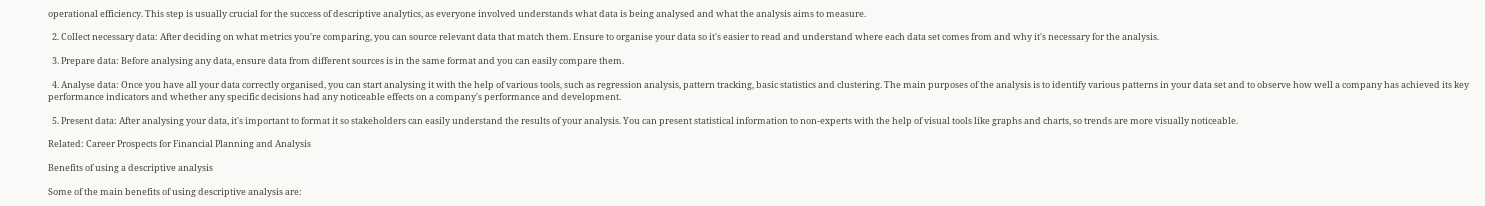operational efficiency. This step is usually crucial for the success of descriptive analytics, as everyone involved understands what data is being analysed and what the analysis aims to measure.

  2. Collect necessary data: After deciding on what metrics you're comparing, you can source relevant data that match them. Ensure to organise your data so it's easier to read and understand where each data set comes from and why it's necessary for the analysis.

  3. Prepare data: Before analysing any data, ensure data from different sources is in the same format and you can easily compare them.

  4. Analyse data: Once you have all your data correctly organised, you can start analysing it with the help of various tools, such as regression analysis, pattern tracking, basic statistics and clustering. The main purposes of the analysis is to identify various patterns in your data set and to observe how well a company has achieved its key performance indicators and whether any specific decisions had any noticeable effects on a company's performance and development.

  5. Present data: After analysing your data, it's important to format it so stakeholders can easily understand the results of your analysis. You can present statistical information to non-experts with the help of visual tools like graphs and charts, so trends are more visually noticeable.

Related: Career Prospects for Financial Planning and Analysis

Benefits of using a descriptive analysis

Some of the main benefits of using descriptive analysis are: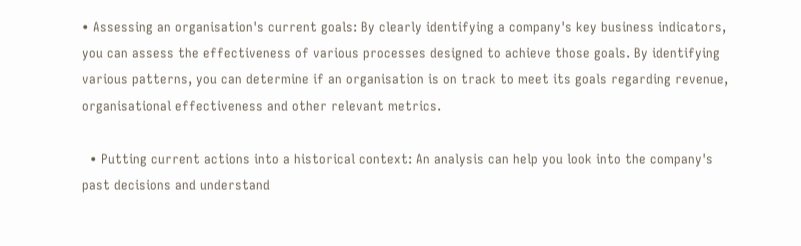• Assessing an organisation's current goals: By clearly identifying a company's key business indicators, you can assess the effectiveness of various processes designed to achieve those goals. By identifying various patterns, you can determine if an organisation is on track to meet its goals regarding revenue, organisational effectiveness and other relevant metrics.

  • Putting current actions into a historical context: An analysis can help you look into the company's past decisions and understand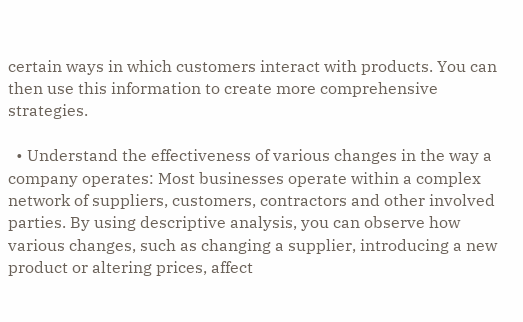certain ways in which customers interact with products. You can then use this information to create more comprehensive strategies.

  • Understand the effectiveness of various changes in the way a company operates: Most businesses operate within a complex network of suppliers, customers, contractors and other involved parties. By using descriptive analysis, you can observe how various changes, such as changing a supplier, introducing a new product or altering prices, affect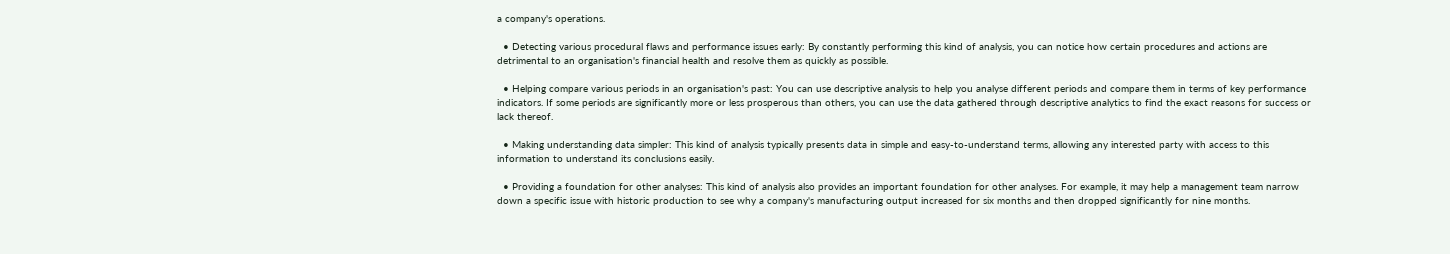a company's operations.

  • Detecting various procedural flaws and performance issues early: By constantly performing this kind of analysis, you can notice how certain procedures and actions are detrimental to an organisation's financial health and resolve them as quickly as possible.

  • Helping compare various periods in an organisation's past: You can use descriptive analysis to help you analyse different periods and compare them in terms of key performance indicators. If some periods are significantly more or less prosperous than others, you can use the data gathered through descriptive analytics to find the exact reasons for success or lack thereof.

  • Making understanding data simpler: This kind of analysis typically presents data in simple and easy-to-understand terms, allowing any interested party with access to this information to understand its conclusions easily.

  • Providing a foundation for other analyses: This kind of analysis also provides an important foundation for other analyses. For example, it may help a management team narrow down a specific issue with historic production to see why a company's manufacturing output increased for six months and then dropped significantly for nine months.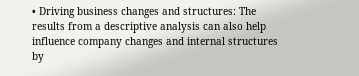• Driving business changes and structures: The results from a descriptive analysis can also help influence company changes and internal structures by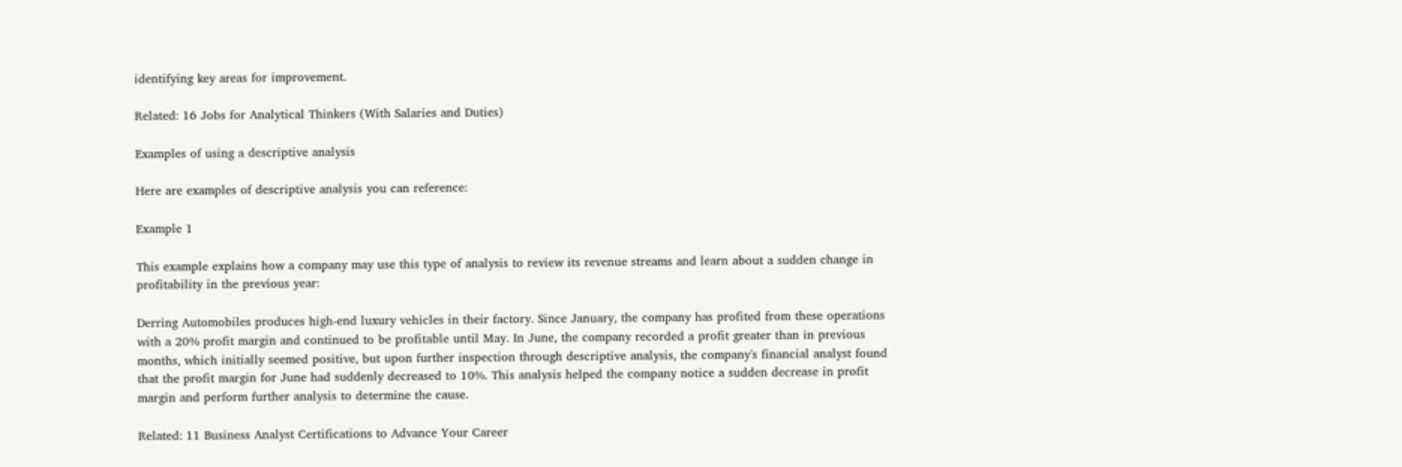identifying key areas for improvement.

Related: 16 Jobs for Analytical Thinkers (With Salaries and Duties)

Examples of using a descriptive analysis

Here are examples of descriptive analysis you can reference:

Example 1

This example explains how a company may use this type of analysis to review its revenue streams and learn about a sudden change in profitability in the previous year:

Derring Automobiles produces high-end luxury vehicles in their factory. Since January, the company has profited from these operations with a 20% profit margin and continued to be profitable until May. In June, the company recorded a profit greater than in previous months, which initially seemed positive, but upon further inspection through descriptive analysis, the company's financial analyst found that the profit margin for June had suddenly decreased to 10%. This analysis helped the company notice a sudden decrease in profit margin and perform further analysis to determine the cause.

Related: 11 Business Analyst Certifications to Advance Your Career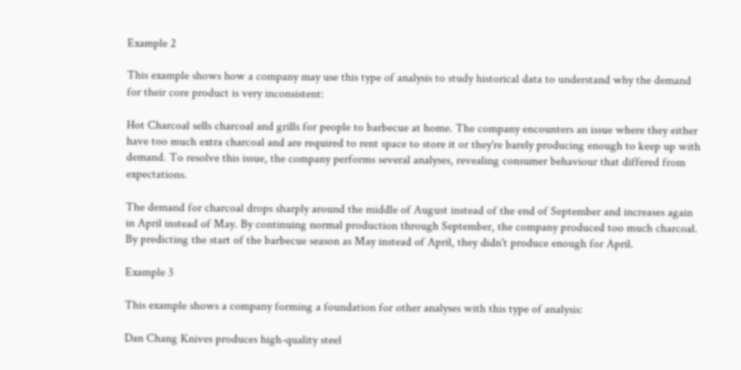Example 2

This example shows how a company may use this type of analysis to study historical data to understand why the demand for their core product is very inconsistent:

Hot Charcoal sells charcoal and grills for people to barbecue at home. The company encounters an issue where they either have too much extra charcoal and are required to rent space to store it or they're barely producing enough to keep up with demand. To resolve this issue, the company performs several analyses, revealing consumer behaviour that differed from expectations.

The demand for charcoal drops sharply around the middle of August instead of the end of September and increases again in April instead of May. By continuing normal production through September, the company produced too much charcoal. By predicting the start of the barbecue season as May instead of April, they didn't produce enough for April.

Example 3

This example shows a company forming a foundation for other analyses with this type of analysis:

Dan Chang Knives produces high-quality steel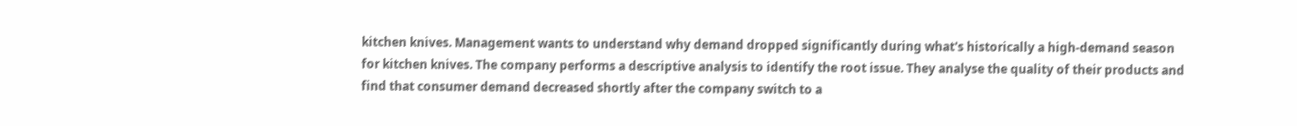kitchen knives. Management wants to understand why demand dropped significantly during what's historically a high-demand season for kitchen knives. The company performs a descriptive analysis to identify the root issue. They analyse the quality of their products and find that consumer demand decreased shortly after the company switch to a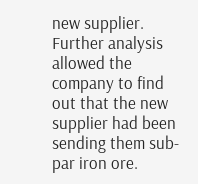new supplier. Further analysis allowed the company to find out that the new supplier had been sending them sub-par iron ore.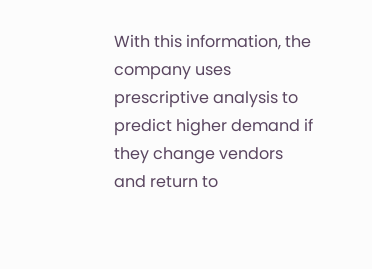With this information, the company uses prescriptive analysis to predict higher demand if they change vendors and return to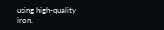using high-quality iron.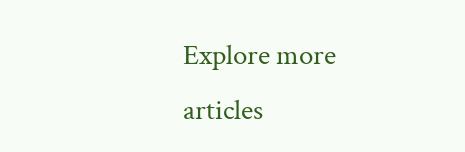Explore more articles